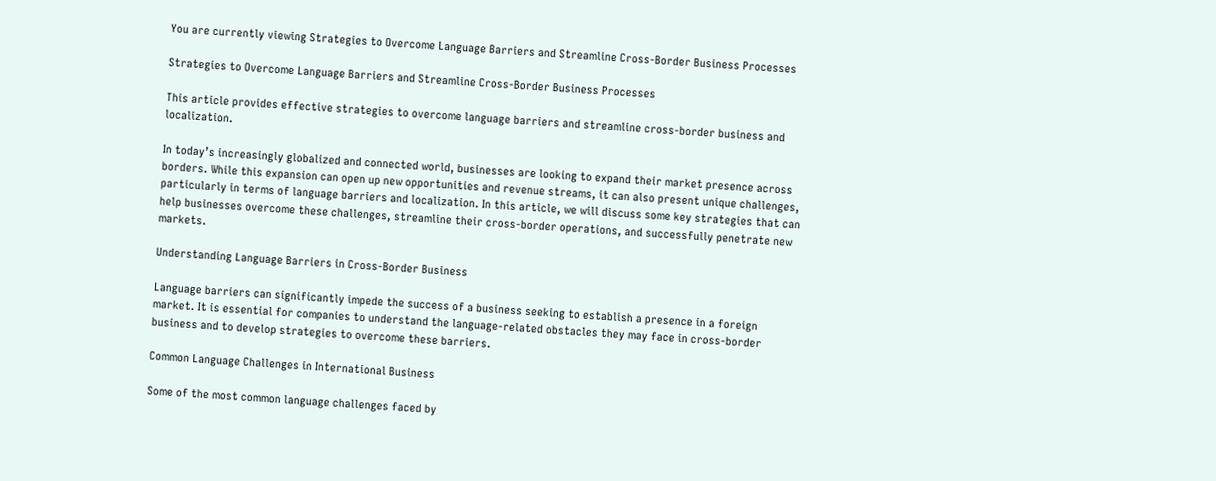You are currently viewing Strategies to Overcome Language Barriers and Streamline Cross-Border Business Processes

Strategies to Overcome Language Barriers and Streamline Cross-Border Business Processes

This article provides effective strategies to overcome language barriers and streamline cross-border business and localization.

In today’s increasingly globalized and connected world, businesses are looking to expand their market presence across borders. While this expansion can open up new opportunities and revenue streams, it can also present unique challenges, particularly in terms of language barriers and localization. In this article, we will discuss some key strategies that can help businesses overcome these challenges, streamline their cross-border operations, and successfully penetrate new markets.

Understanding Language Barriers in Cross-Border Business

Language barriers can significantly impede the success of a business seeking to establish a presence in a foreign market. It is essential for companies to understand the language-related obstacles they may face in cross-border business and to develop strategies to overcome these barriers.

Common Language Challenges in International Business

Some of the most common language challenges faced by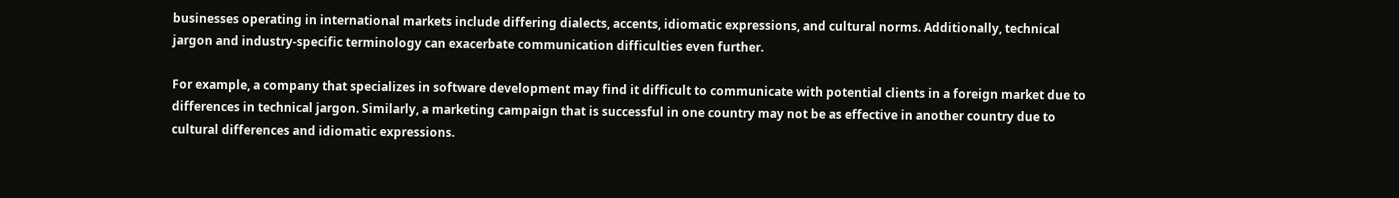businesses operating in international markets include differing dialects, accents, idiomatic expressions, and cultural norms. Additionally, technical jargon and industry-specific terminology can exacerbate communication difficulties even further.

For example, a company that specializes in software development may find it difficult to communicate with potential clients in a foreign market due to differences in technical jargon. Similarly, a marketing campaign that is successful in one country may not be as effective in another country due to cultural differences and idiomatic expressions.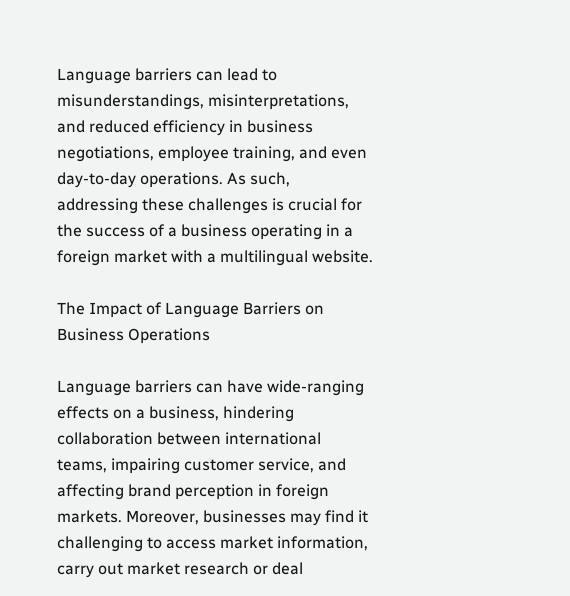Language barriers can lead to misunderstandings, misinterpretations, and reduced efficiency in business negotiations, employee training, and even day-to-day operations. As such, addressing these challenges is crucial for the success of a business operating in a foreign market with a multilingual website.

The Impact of Language Barriers on Business Operations

Language barriers can have wide-ranging effects on a business, hindering collaboration between international teams, impairing customer service, and affecting brand perception in foreign markets. Moreover, businesses may find it challenging to access market information, carry out market research or deal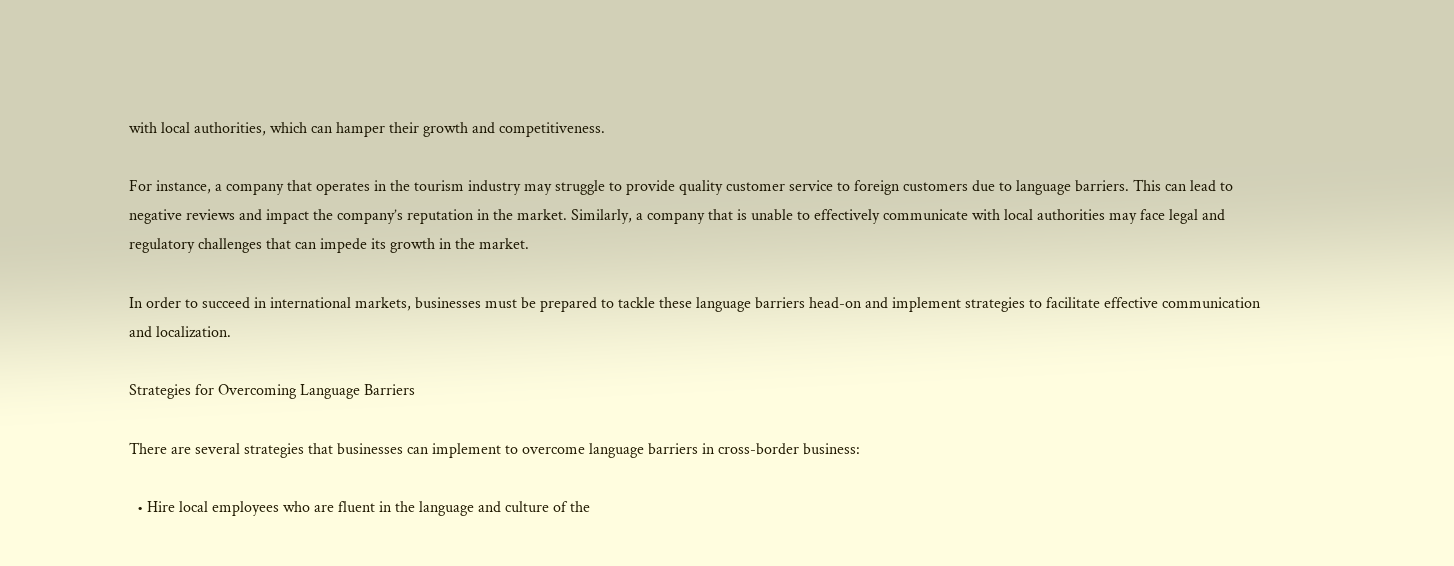with local authorities, which can hamper their growth and competitiveness.

For instance, a company that operates in the tourism industry may struggle to provide quality customer service to foreign customers due to language barriers. This can lead to negative reviews and impact the company’s reputation in the market. Similarly, a company that is unable to effectively communicate with local authorities may face legal and regulatory challenges that can impede its growth in the market.

In order to succeed in international markets, businesses must be prepared to tackle these language barriers head-on and implement strategies to facilitate effective communication and localization.

Strategies for Overcoming Language Barriers

There are several strategies that businesses can implement to overcome language barriers in cross-border business:

  • Hire local employees who are fluent in the language and culture of the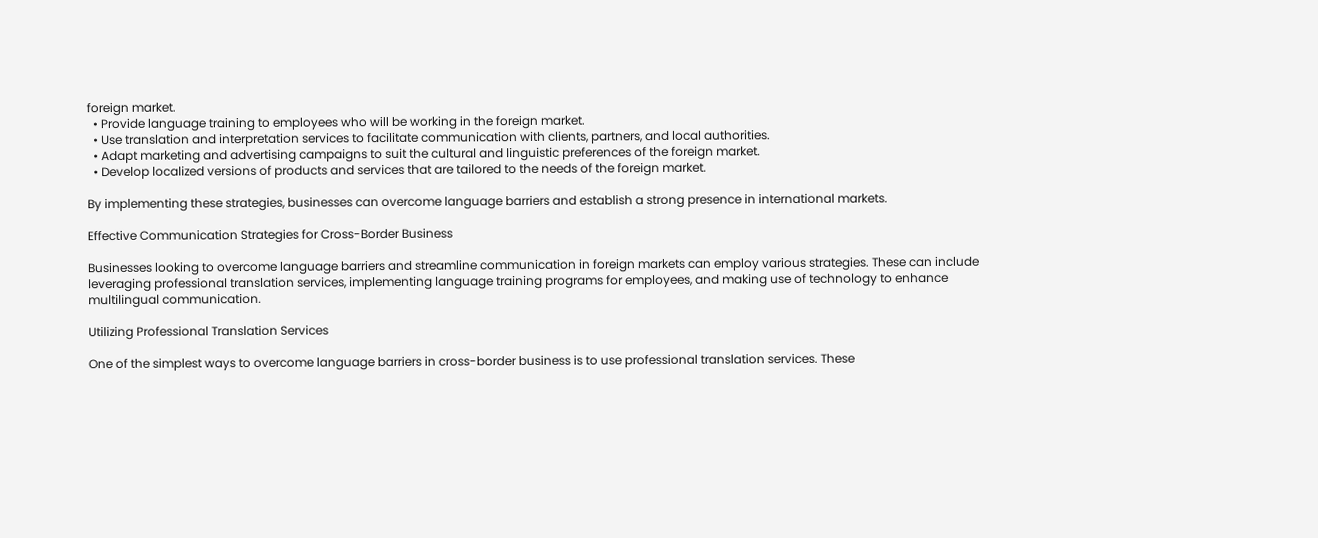foreign market.
  • Provide language training to employees who will be working in the foreign market.
  • Use translation and interpretation services to facilitate communication with clients, partners, and local authorities.
  • Adapt marketing and advertising campaigns to suit the cultural and linguistic preferences of the foreign market.
  • Develop localized versions of products and services that are tailored to the needs of the foreign market.

By implementing these strategies, businesses can overcome language barriers and establish a strong presence in international markets.

Effective Communication Strategies for Cross-Border Business

Businesses looking to overcome language barriers and streamline communication in foreign markets can employ various strategies. These can include leveraging professional translation services, implementing language training programs for employees, and making use of technology to enhance multilingual communication.

Utilizing Professional Translation Services

One of the simplest ways to overcome language barriers in cross-border business is to use professional translation services. These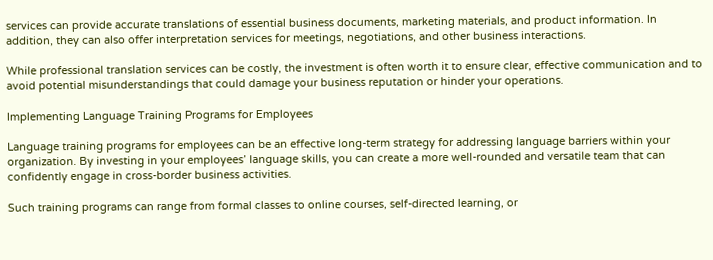services can provide accurate translations of essential business documents, marketing materials, and product information. In addition, they can also offer interpretation services for meetings, negotiations, and other business interactions.

While professional translation services can be costly, the investment is often worth it to ensure clear, effective communication and to avoid potential misunderstandings that could damage your business reputation or hinder your operations.

Implementing Language Training Programs for Employees

Language training programs for employees can be an effective long-term strategy for addressing language barriers within your organization. By investing in your employees’ language skills, you can create a more well-rounded and versatile team that can confidently engage in cross-border business activities.

Such training programs can range from formal classes to online courses, self-directed learning, or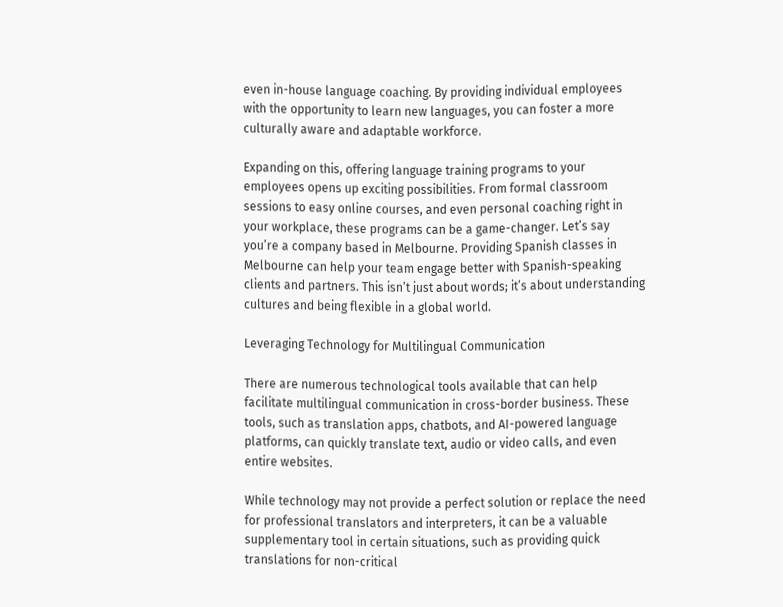even in-house language coaching. By providing individual employees with the opportunity to learn new languages, you can foster a more culturally aware and adaptable workforce.

Expanding on this, offering language training programs to your employees opens up exciting possibilities. From formal classroom sessions to easy online courses, and even personal coaching right in your workplace, these programs can be a game-changer. Let’s say you’re a company based in Melbourne. Providing Spanish classes in Melbourne can help your team engage better with Spanish-speaking clients and partners. This isn’t just about words; it’s about understanding cultures and being flexible in a global world.

Leveraging Technology for Multilingual Communication

There are numerous technological tools available that can help facilitate multilingual communication in cross-border business. These tools, such as translation apps, chatbots, and AI-powered language platforms, can quickly translate text, audio or video calls, and even entire websites.

While technology may not provide a perfect solution or replace the need for professional translators and interpreters, it can be a valuable supplementary tool in certain situations, such as providing quick translations for non-critical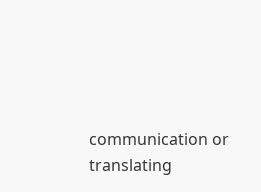communication or translating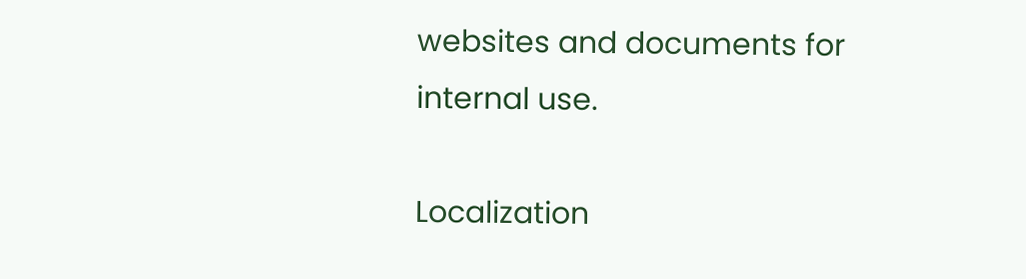websites and documents for internal use.

Localization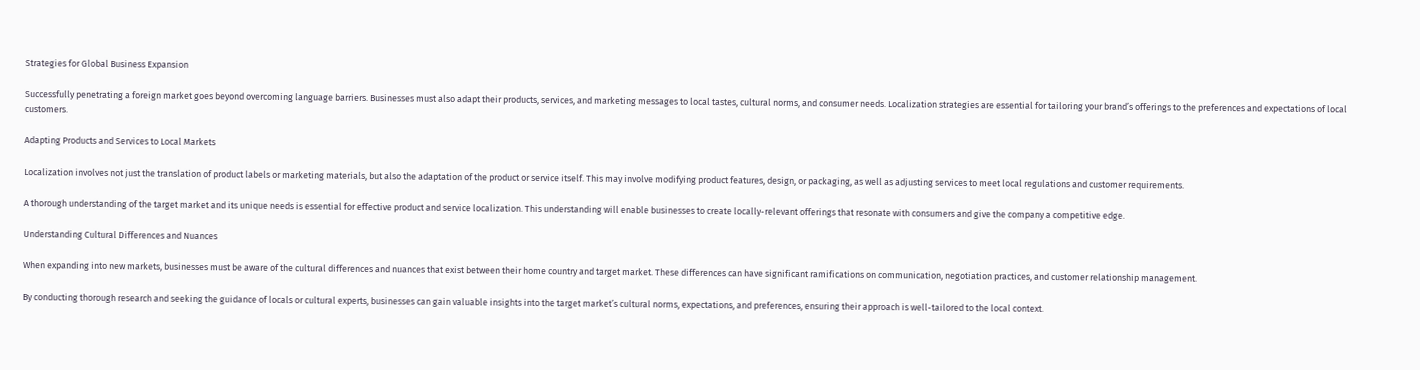Strategies for Global Business Expansion

Successfully penetrating a foreign market goes beyond overcoming language barriers. Businesses must also adapt their products, services, and marketing messages to local tastes, cultural norms, and consumer needs. Localization strategies are essential for tailoring your brand’s offerings to the preferences and expectations of local customers.

Adapting Products and Services to Local Markets

Localization involves not just the translation of product labels or marketing materials, but also the adaptation of the product or service itself. This may involve modifying product features, design, or packaging, as well as adjusting services to meet local regulations and customer requirements.

A thorough understanding of the target market and its unique needs is essential for effective product and service localization. This understanding will enable businesses to create locally-relevant offerings that resonate with consumers and give the company a competitive edge.

Understanding Cultural Differences and Nuances

When expanding into new markets, businesses must be aware of the cultural differences and nuances that exist between their home country and target market. These differences can have significant ramifications on communication, negotiation practices, and customer relationship management.

By conducting thorough research and seeking the guidance of locals or cultural experts, businesses can gain valuable insights into the target market’s cultural norms, expectations, and preferences, ensuring their approach is well-tailored to the local context.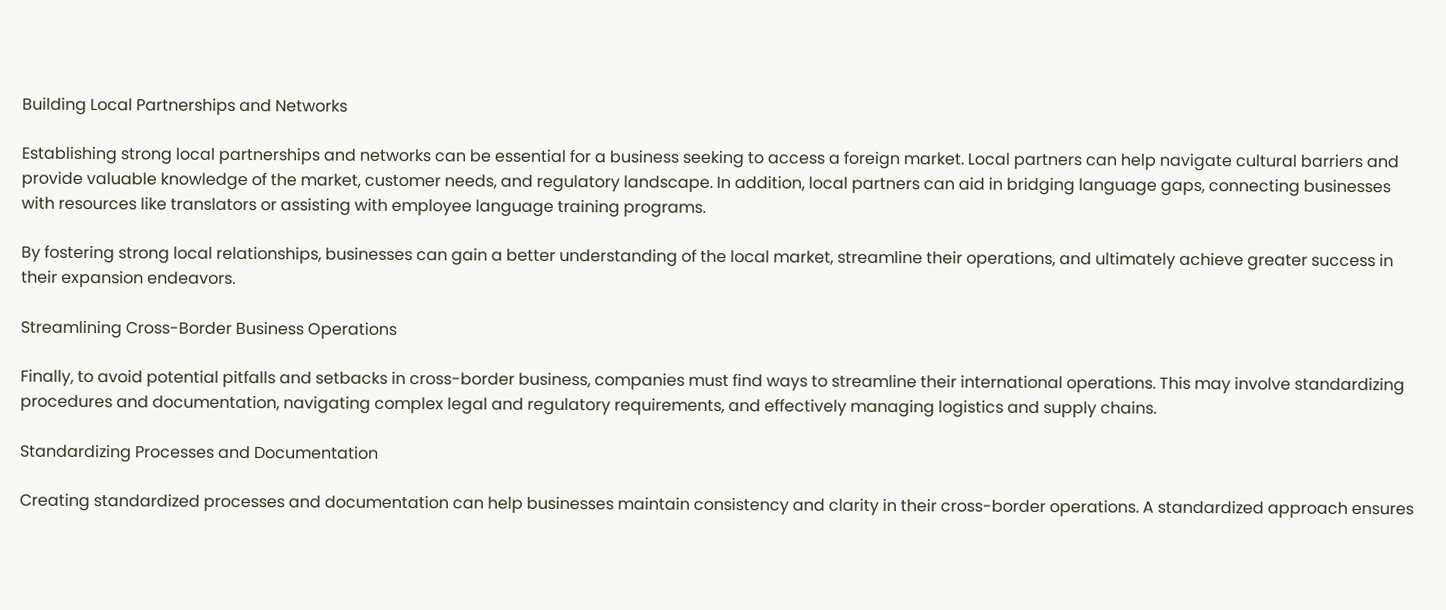Building Local Partnerships and Networks

Establishing strong local partnerships and networks can be essential for a business seeking to access a foreign market. Local partners can help navigate cultural barriers and provide valuable knowledge of the market, customer needs, and regulatory landscape. In addition, local partners can aid in bridging language gaps, connecting businesses with resources like translators or assisting with employee language training programs.

By fostering strong local relationships, businesses can gain a better understanding of the local market, streamline their operations, and ultimately achieve greater success in their expansion endeavors.

Streamlining Cross-Border Business Operations

Finally, to avoid potential pitfalls and setbacks in cross-border business, companies must find ways to streamline their international operations. This may involve standardizing procedures and documentation, navigating complex legal and regulatory requirements, and effectively managing logistics and supply chains.

Standardizing Processes and Documentation

Creating standardized processes and documentation can help businesses maintain consistency and clarity in their cross-border operations. A standardized approach ensures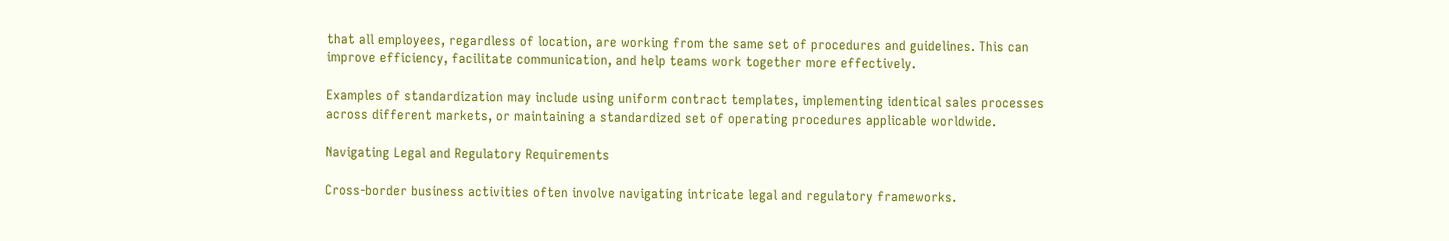that all employees, regardless of location, are working from the same set of procedures and guidelines. This can improve efficiency, facilitate communication, and help teams work together more effectively.

Examples of standardization may include using uniform contract templates, implementing identical sales processes across different markets, or maintaining a standardized set of operating procedures applicable worldwide.

Navigating Legal and Regulatory Requirements

Cross-border business activities often involve navigating intricate legal and regulatory frameworks.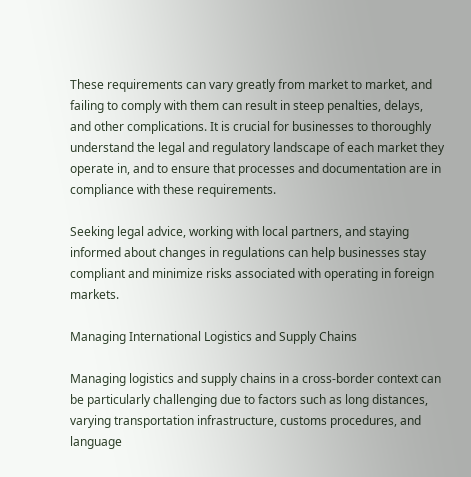These requirements can vary greatly from market to market, and failing to comply with them can result in steep penalties, delays, and other complications. It is crucial for businesses to thoroughly understand the legal and regulatory landscape of each market they operate in, and to ensure that processes and documentation are in compliance with these requirements.

Seeking legal advice, working with local partners, and staying informed about changes in regulations can help businesses stay compliant and minimize risks associated with operating in foreign markets.

Managing International Logistics and Supply Chains

Managing logistics and supply chains in a cross-border context can be particularly challenging due to factors such as long distances, varying transportation infrastructure, customs procedures, and language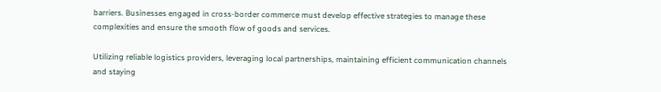barriers. Businesses engaged in cross-border commerce must develop effective strategies to manage these complexities and ensure the smooth flow of goods and services.

Utilizing reliable logistics providers, leveraging local partnerships, maintaining efficient communication channels and staying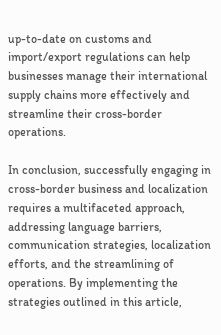up-to-date on customs and import/export regulations can help businesses manage their international supply chains more effectively and streamline their cross-border operations.

In conclusion, successfully engaging in cross-border business and localization requires a multifaceted approach, addressing language barriers, communication strategies, localization efforts, and the streamlining of operations. By implementing the strategies outlined in this article,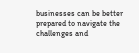businesses can be better prepared to navigate the challenges and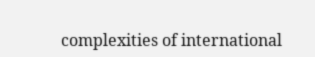complexities of international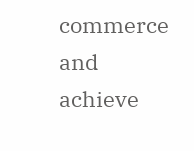commerce and achieve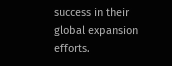success in their global expansion efforts.